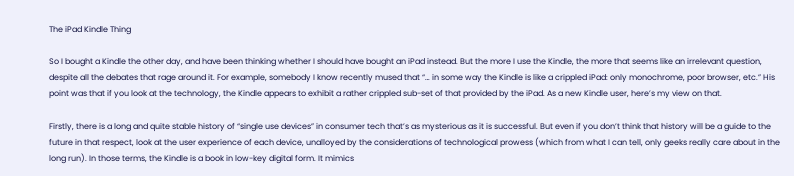The iPad Kindle Thing

So I bought a Kindle the other day, and have been thinking whether I should have bought an iPad instead. But the more I use the Kindle, the more that seems like an irrelevant question, despite all the debates that rage around it. For example, somebody I know recently mused that “… in some way the Kindle is like a crippled iPad: only monochrome, poor browser, etc.” His point was that if you look at the technology, the Kindle appears to exhibit a rather crippled sub-set of that provided by the iPad. As a new Kindle user, here’s my view on that.

Firstly, there is a long and quite stable history of “single use devices” in consumer tech that’s as mysterious as it is successful. But even if you don’t think that history will be a guide to the future in that respect, look at the user experience of each device, unalloyed by the considerations of technological prowess (which from what I can tell, only geeks really care about in the long run). In those terms, the Kindle is a book in low-key digital form. It mimics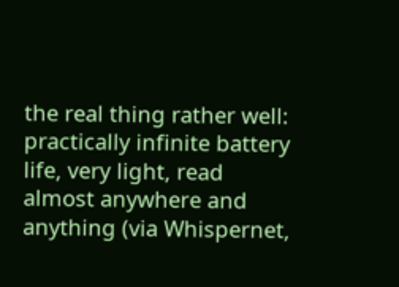the real thing rather well: practically infinite battery life, very light, read almost anywhere and anything (via Whispernet,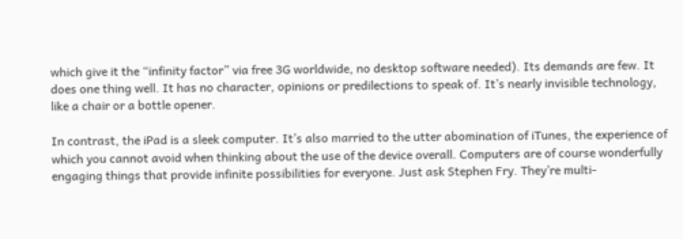which give it the “infinity factor” via free 3G worldwide, no desktop software needed). Its demands are few. It does one thing well. It has no character, opinions or predilections to speak of. It’s nearly invisible technology, like a chair or a bottle opener.

In contrast, the iPad is a sleek computer. It’s also married to the utter abomination of iTunes, the experience of which you cannot avoid when thinking about the use of the device overall. Computers are of course wonderfully engaging things that provide infinite possibilities for everyone. Just ask Stephen Fry. They’re multi-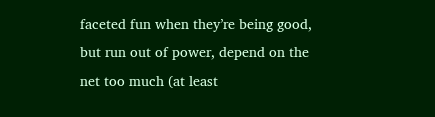faceted fun when they’re being good, but run out of power, depend on the net too much (at least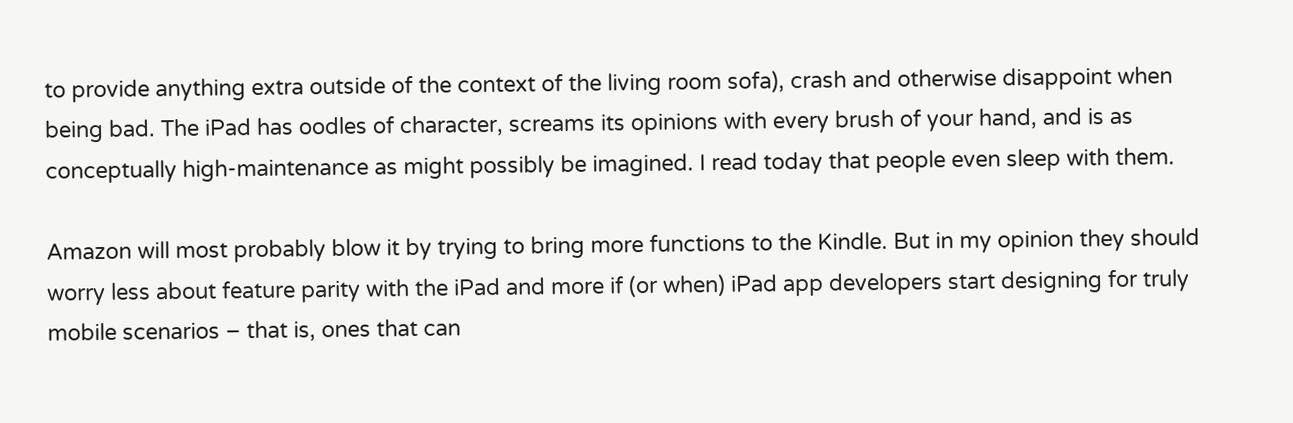to provide anything extra outside of the context of the living room sofa), crash and otherwise disappoint when being bad. The iPad has oodles of character, screams its opinions with every brush of your hand, and is as conceptually high-maintenance as might possibly be imagined. I read today that people even sleep with them.

Amazon will most probably blow it by trying to bring more functions to the Kindle. But in my opinion they should worry less about feature parity with the iPad and more if (or when) iPad app developers start designing for truly mobile scenarios – that is, ones that can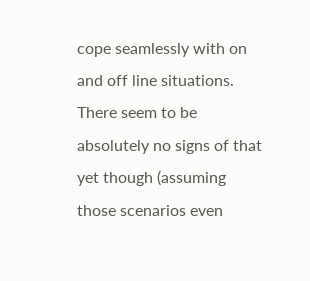cope seamlessly with on and off line situations. There seem to be absolutely no signs of that yet though (assuming those scenarios even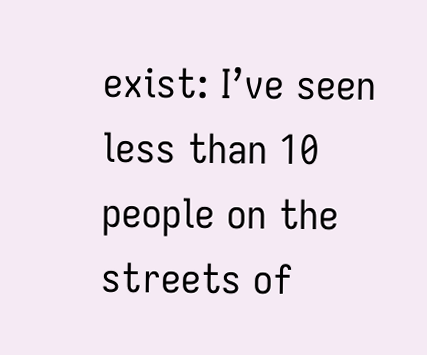exist: I’ve seen less than 10 people on the streets of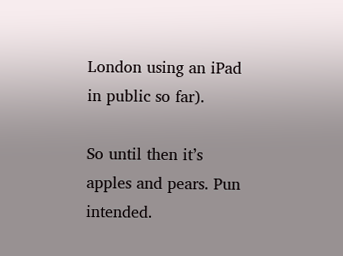London using an iPad in public so far).

So until then it’s apples and pears. Pun intended.